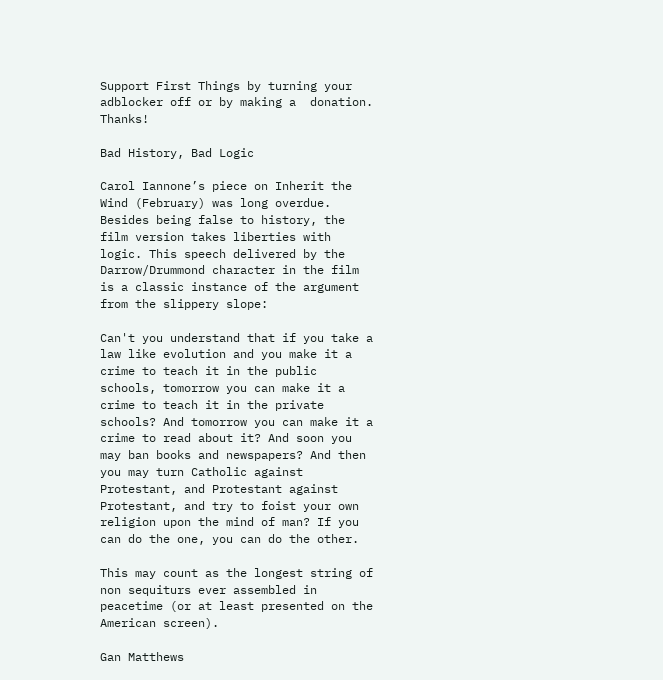Support First Things by turning your adblocker off or by making a  donation. Thanks!

Bad History, Bad Logic

Carol Iannone’s piece on Inherit the Wind (February) was long overdue. Besides being false to history, the film version takes liberties with logic. This speech delivered by the Darrow/Drummond character in the film is a classic instance of the argument from the slippery slope:

Can't you understand that if you take a law like evolution and you make it a crime to teach it in the public schools, tomorrow you can make it a crime to teach it in the private schools? And tomorrow you can make it a crime to read about it? And soon you may ban books and newspapers? And then you may turn Catholic against Protestant, and Protestant against Protestant, and try to foist your own religion upon the mind of man? If you can do the one, you can do the other.

This may count as the longest string of non sequiturs ever assembled in peacetime (or at least presented on the American screen).

Gan Matthews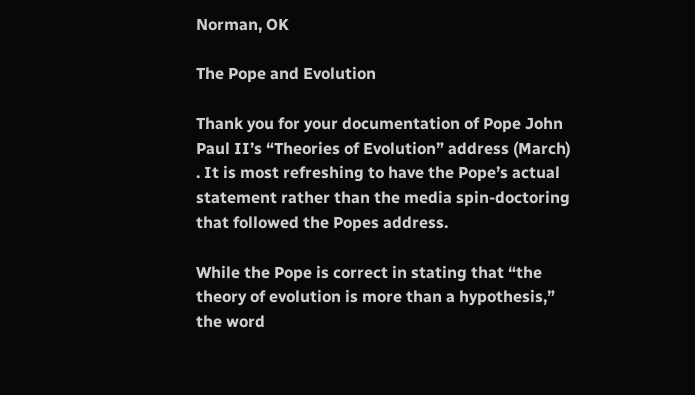Norman, OK

The Pope and Evolution

Thank you for your documentation of Pope John Paul II’s “Theories of Evolution” address (March) . It is most refreshing to have the Pope’s actual statement rather than the media spin-doctoring that followed the Popes address.

While the Pope is correct in stating that “the theory of evolution is more than a hypothesis,” the word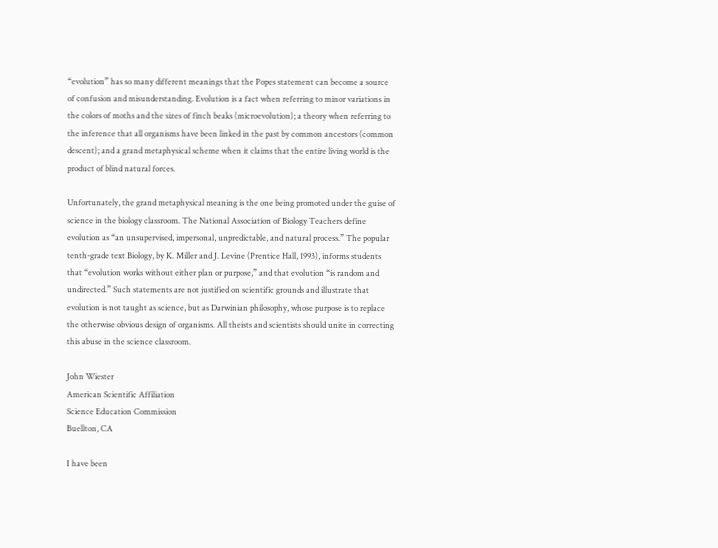“evolution” has so many different meanings that the Popes statement can become a source of confusion and misunderstanding. Evolution is a fact when referring to minor variations in the colors of moths and the sizes of finch beaks (microevolution); a theory when referring to the inference that all organisms have been linked in the past by common ancestors (common descent); and a grand metaphysical scheme when it claims that the entire living world is the product of blind natural forces.

Unfortunately, the grand metaphysical meaning is the one being promoted under the guise of science in the biology classroom. The National Association of Biology Teachers define evolution as “an unsupervised, impersonal, unpredictable, and natural process.” The popular tenth-grade text Biology, by K. Miller and J. Levine (Prentice Hall, 1993), informs students that “evolution works without either plan or purpose,” and that evolution “is random and undirected.” Such statements are not justified on scientific grounds and illustrate that evolution is not taught as science, but as Darwinian philosophy, whose purpose is to replace the otherwise obvious design of organisms. All theists and scientists should unite in correcting this abuse in the science classroom.

John Wiester
American Scientific Affiliation
Science Education Commission
Buellton, CA

I have been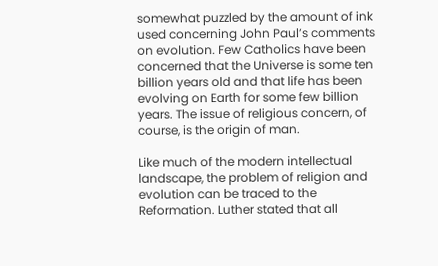somewhat puzzled by the amount of ink used concerning John Paul’s comments on evolution. Few Catholics have been concerned that the Universe is some ten billion years old and that life has been evolving on Earth for some few billion years. The issue of religious concern, of course, is the origin of man.

Like much of the modern intellectual landscape, the problem of religion and evolution can be traced to the Reformation. Luther stated that all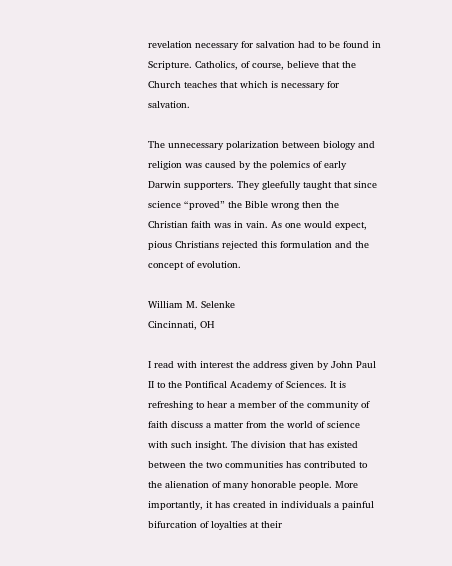revelation necessary for salvation had to be found in Scripture. Catholics, of course, believe that the Church teaches that which is necessary for salvation.

The unnecessary polarization between biology and religion was caused by the polemics of early Darwin supporters. They gleefully taught that since science “proved” the Bible wrong then the Christian faith was in vain. As one would expect, pious Christians rejected this formulation and the concept of evolution.

William M. Selenke
Cincinnati, OH

I read with interest the address given by John Paul II to the Pontifical Academy of Sciences. It is refreshing to hear a member of the community of faith discuss a matter from the world of science with such insight. The division that has existed between the two communities has contributed to the alienation of many honorable people. More importantly, it has created in individuals a painful bifurcation of loyalties at their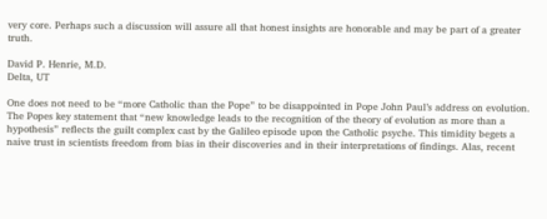very core. Perhaps such a discussion will assure all that honest insights are honorable and may be part of a greater truth.

David P. Henrie, M.D.
Delta, UT

One does not need to be “more Catholic than the Pope” to be disappointed in Pope John Paul’s address on evolution. The Popes key statement that “new knowledge leads to the recognition of the theory of evolution as more than a hypothesis” reflects the guilt complex cast by the Galileo episode upon the Catholic psyche. This timidity begets a naive trust in scientists freedom from bias in their discoveries and in their interpretations of findings. Alas, recent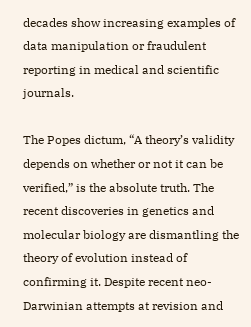decades show increasing examples of data manipulation or fraudulent reporting in medical and scientific journals.

The Popes dictum, “A theory’s validity depends on whether or not it can be verified,” is the absolute truth. The recent discoveries in genetics and molecular biology are dismantling the theory of evolution instead of confirming it. Despite recent neo-Darwinian attempts at revision and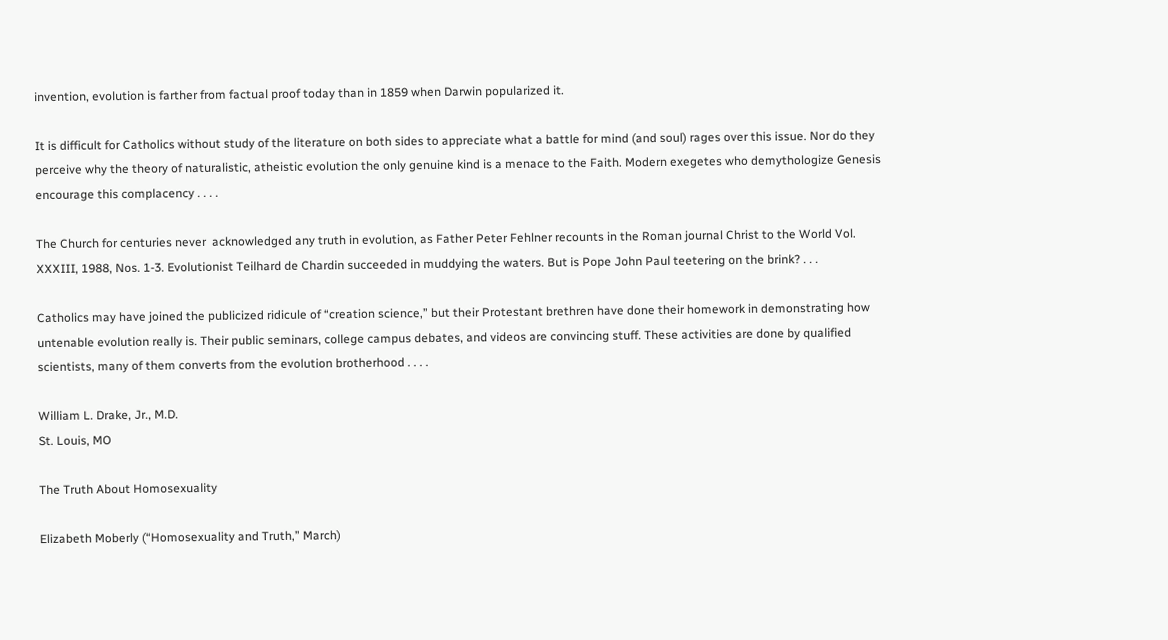invention, evolution is farther from factual proof today than in 1859 when Darwin popularized it.

It is difficult for Catholics without study of the literature on both sides to appreciate what a battle for mind (and soul) rages over this issue. Nor do they perceive why the theory of naturalistic, atheistic evolution the only genuine kind is a menace to the Faith. Modern exegetes who demythologize Genesis encourage this complacency . . . .

The Church for centuries never  acknowledged any truth in evolution, as Father Peter Fehlner recounts in the Roman journal Christ to the World Vol. XXXIII, 1988, Nos. 1-3. Evolutionist Teilhard de Chardin succeeded in muddying the waters. But is Pope John Paul teetering on the brink? . . .

Catholics may have joined the publicized ridicule of “creation science,” but their Protestant brethren have done their homework in demonstrating how untenable evolution really is. Their public seminars, college campus debates, and videos are convincing stuff. These activities are done by qualified scientists, many of them converts from the evolution brotherhood . . . .

William L. Drake, Jr., M.D.
St. Louis, MO

The Truth About Homosexuality

Elizabeth Moberly (“Homosexuality and Truth,” March)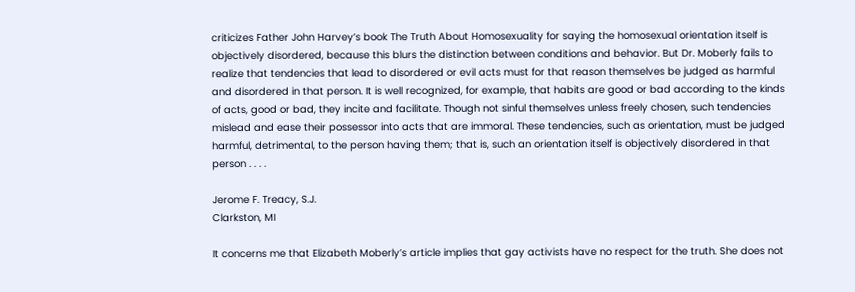criticizes Father John Harvey’s book The Truth About Homosexuality for saying the homosexual orientation itself is objectively disordered, because this blurs the distinction between conditions and behavior. But Dr. Moberly fails to realize that tendencies that lead to disordered or evil acts must for that reason themselves be judged as harmful and disordered in that person. It is well recognized, for example, that habits are good or bad according to the kinds of acts, good or bad, they incite and facilitate. Though not sinful themselves unless freely chosen, such tendencies mislead and ease their possessor into acts that are immoral. These tendencies, such as orientation, must be judged harmful, detrimental, to the person having them; that is, such an orientation itself is objectively disordered in that person . . . .

Jerome F. Treacy, S.J.
Clarkston, MI

It concerns me that Elizabeth Moberly’s article implies that gay activists have no respect for the truth. She does not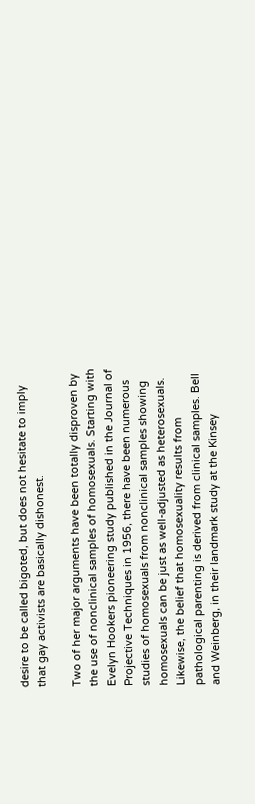desire to be called bigoted, but does not hesitate to imply that gay activists are basically dishonest.

Two of her major arguments have been totally disproven by the use of nonclinical samples of homosexuals. Starting with Evelyn Hookers pioneering study published in the Journal of Projective Techniques in 1956, there have been numerous studies of homosexuals from nonclinical samples showing homosexuals can be just as well-adjusted as heterosexuals. Likewise, the belief that homosexuality results from pathological parenting is derived from clinical samples. Bell and Weinberg, in their landmark study at the Kinsey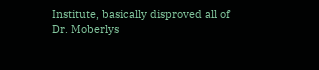Institute, basically disproved all of Dr. Moberlys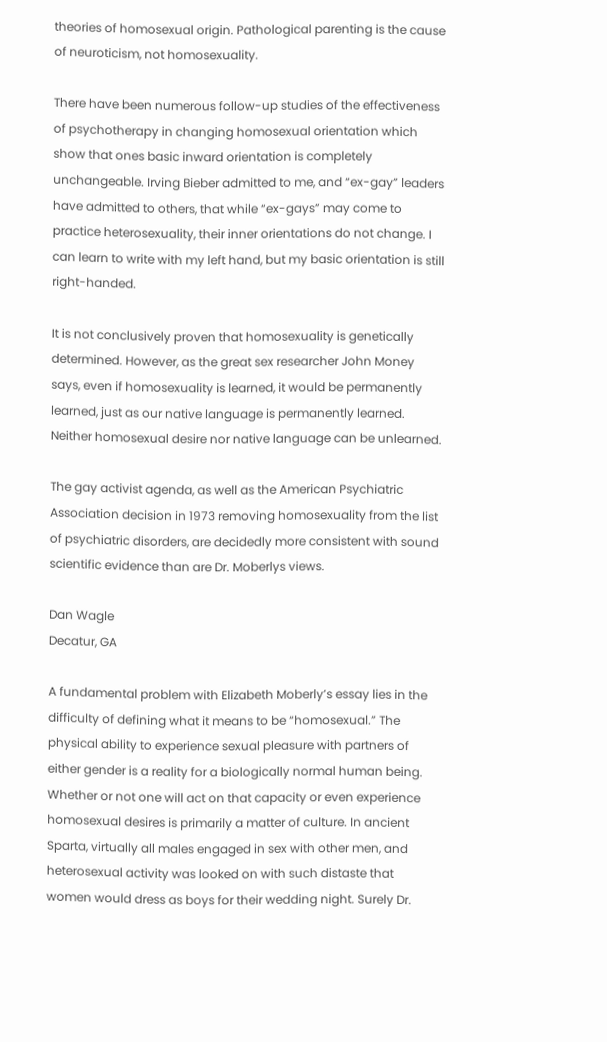theories of homosexual origin. Pathological parenting is the cause of neuroticism, not homosexuality.

There have been numerous follow-up studies of the effectiveness of psychotherapy in changing homosexual orientation which show that ones basic inward orientation is completely unchangeable. Irving Bieber admitted to me, and “ex-gay” leaders have admitted to others, that while “ex-gays” may come to practice heterosexuality, their inner orientations do not change. I can learn to write with my left hand, but my basic orientation is still right-handed.

It is not conclusively proven that homosexuality is genetically determined. However, as the great sex researcher John Money says, even if homosexuality is learned, it would be permanently learned, just as our native language is permanently learned. Neither homosexual desire nor native language can be unlearned.

The gay activist agenda, as well as the American Psychiatric Association decision in 1973 removing homosexuality from the list of psychiatric disorders, are decidedly more consistent with sound scientific evidence than are Dr. Moberlys views.

Dan Wagle
Decatur, GA

A fundamental problem with Elizabeth Moberly’s essay lies in the difficulty of defining what it means to be “homosexual.” The physical ability to experience sexual pleasure with partners of either gender is a reality for a biologically normal human being. Whether or not one will act on that capacity or even experience homosexual desires is primarily a matter of culture. In ancient Sparta, virtually all males engaged in sex with other men, and heterosexual activity was looked on with such distaste that women would dress as boys for their wedding night. Surely Dr.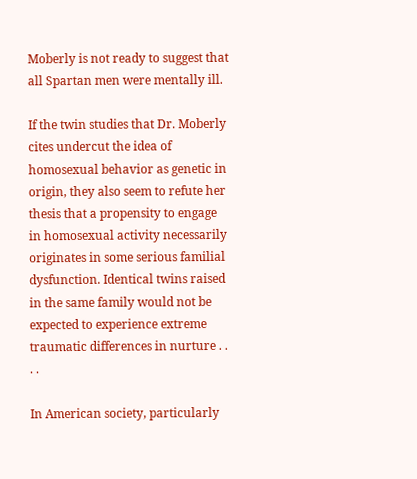Moberly is not ready to suggest that all Spartan men were mentally ill.

If the twin studies that Dr. Moberly cites undercut the idea of homosexual behavior as genetic in origin, they also seem to refute her thesis that a propensity to engage in homosexual activity necessarily originates in some serious familial dysfunction. Identical twins raised in the same family would not be expected to experience extreme traumatic differences in nurture . . . .

In American society, particularly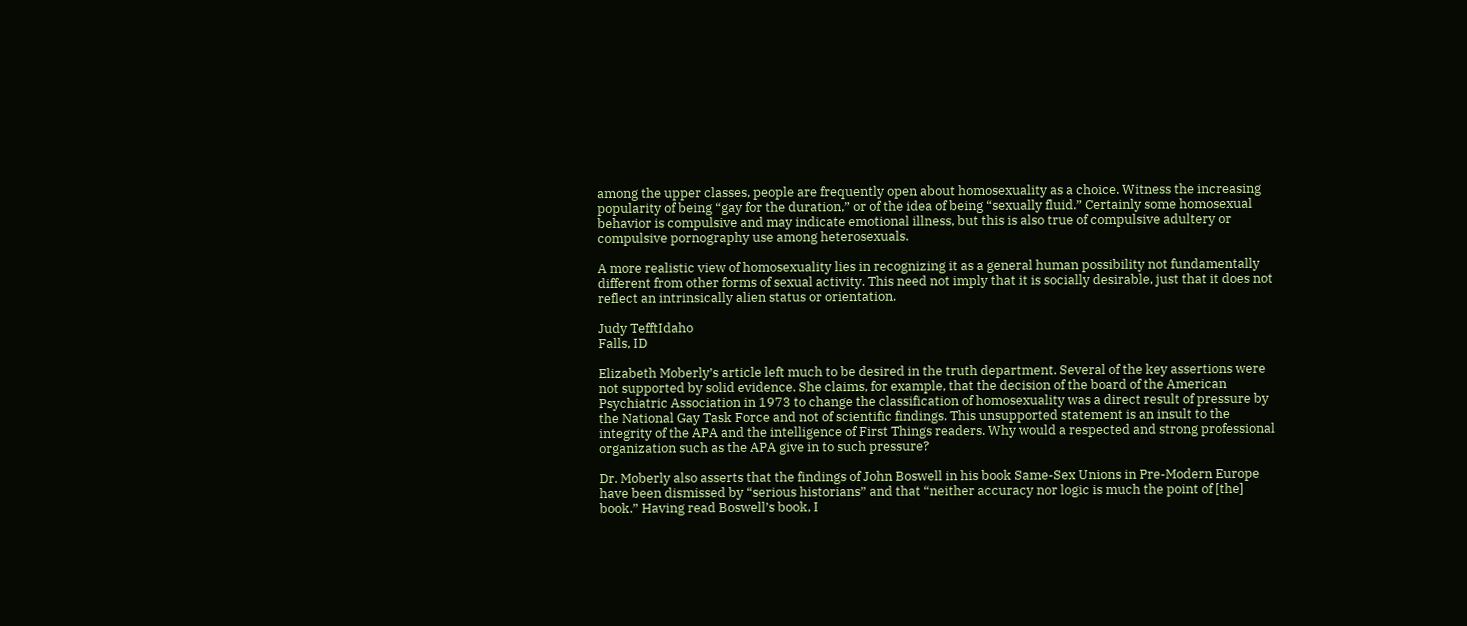among the upper classes, people are frequently open about homosexuality as a choice. Witness the increasing popularity of being “gay for the duration,” or of the idea of being “sexually fluid.” Certainly some homosexual behavior is compulsive and may indicate emotional illness, but this is also true of compulsive adultery or compulsive pornography use among heterosexuals.

A more realistic view of homosexuality lies in recognizing it as a general human possibility not fundamentally different from other forms of sexual activity. This need not imply that it is socially desirable, just that it does not reflect an intrinsically alien status or orientation.

Judy TefftIdaho
Falls, ID

Elizabeth Moberly’s article left much to be desired in the truth department. Several of the key assertions were not supported by solid evidence. She claims, for example, that the decision of the board of the American Psychiatric Association in 1973 to change the classification of homosexuality was a direct result of pressure by the National Gay Task Force and not of scientific findings. This unsupported statement is an insult to the integrity of the APA and the intelligence of First Things readers. Why would a respected and strong professional organization such as the APA give in to such pressure?

Dr. Moberly also asserts that the findings of John Boswell in his book Same-Sex Unions in Pre-Modern Europe have been dismissed by “serious historians” and that “neither accuracy nor logic is much the point of [the] book.” Having read Boswell’s book, I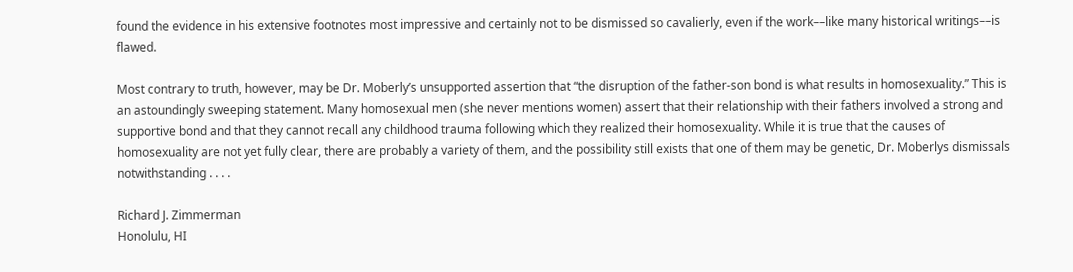found the evidence in his extensive footnotes most impressive and certainly not to be dismissed so cavalierly, even if the work––like many historical writings––is flawed.

Most contrary to truth, however, may be Dr. Moberly’s unsupported assertion that “the disruption of the father-son bond is what results in homosexuality.” This is an astoundingly sweeping statement. Many homosexual men (she never mentions women) assert that their relationship with their fathers involved a strong and supportive bond and that they cannot recall any childhood trauma following which they realized their homosexuality. While it is true that the causes of homosexuality are not yet fully clear, there are probably a variety of them, and the possibility still exists that one of them may be genetic, Dr. Moberlys dismissals notwithstanding . . . .

Richard J. Zimmerman
Honolulu, HI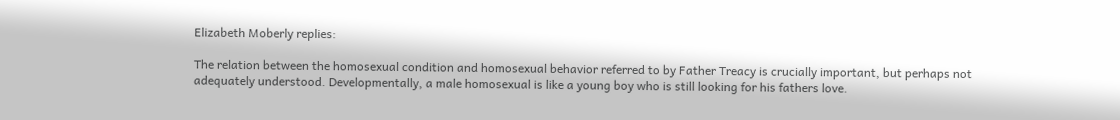Elizabeth Moberly replies:

The relation between the homosexual condition and homosexual behavior referred to by Father Treacy is crucially important, but perhaps not adequately understood. Developmentally, a male homosexual is like a young boy who is still looking for his fathers love.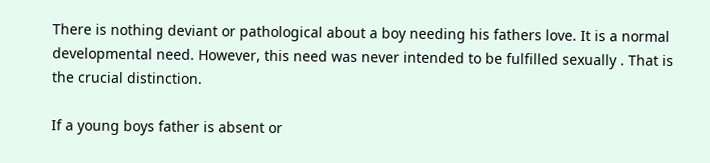There is nothing deviant or pathological about a boy needing his fathers love. It is a normal developmental need. However, this need was never intended to be fulfilled sexually . That is the crucial distinction.

If a young boys father is absent or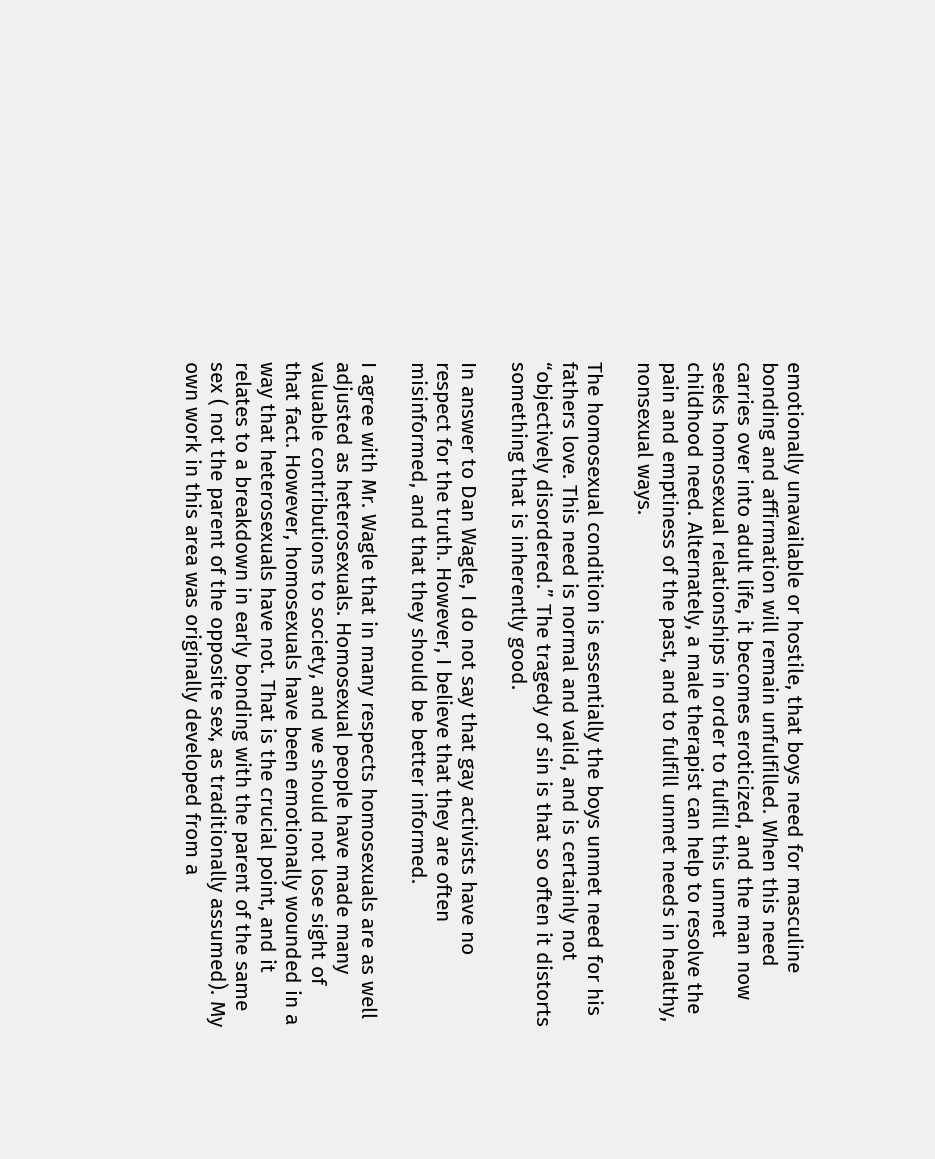emotionally unavailable or hostile, that boys need for masculine bonding and affirmation will remain unfulfilled. When this need carries over into adult life, it becomes eroticized, and the man now seeks homosexual relationships in order to fulfill this unmet childhood need. Alternately, a male therapist can help to resolve the pain and emptiness of the past, and to fulfill unmet needs in healthy, nonsexual ways.

The homosexual condition is essentially the boys unmet need for his fathers love. This need is normal and valid, and is certainly not “objectively disordered.” The tragedy of sin is that so often it distorts something that is inherently good.

In answer to Dan Wagle, I do not say that gay activists have no respect for the truth. However, I believe that they are often misinformed, and that they should be better informed.

I agree with Mr. Wagle that in many respects homosexuals are as well adjusted as heterosexuals. Homosexual people have made many valuable contributions to society, and we should not lose sight of that fact. However, homosexuals have been emotionally wounded in a way that heterosexuals have not. That is the crucial point, and it relates to a breakdown in early bonding with the parent of the same sex ( not the parent of the opposite sex, as traditionally assumed). My own work in this area was originally developed from a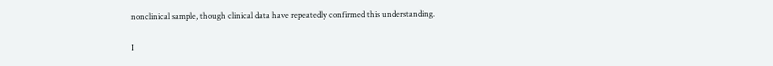nonclinical sample, though clinical data have repeatedly confirmed this understanding.

I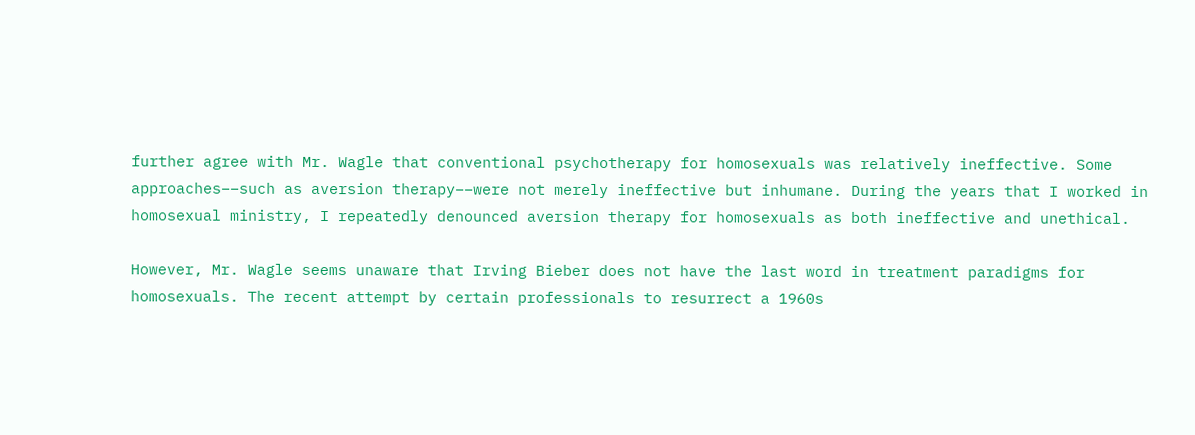further agree with Mr. Wagle that conventional psychotherapy for homosexuals was relatively ineffective. Some approaches––such as aversion therapy––were not merely ineffective but inhumane. During the years that I worked in homosexual ministry, I repeatedly denounced aversion therapy for homosexuals as both ineffective and unethical.

However, Mr. Wagle seems unaware that Irving Bieber does not have the last word in treatment paradigms for homosexuals. The recent attempt by certain professionals to resurrect a 1960s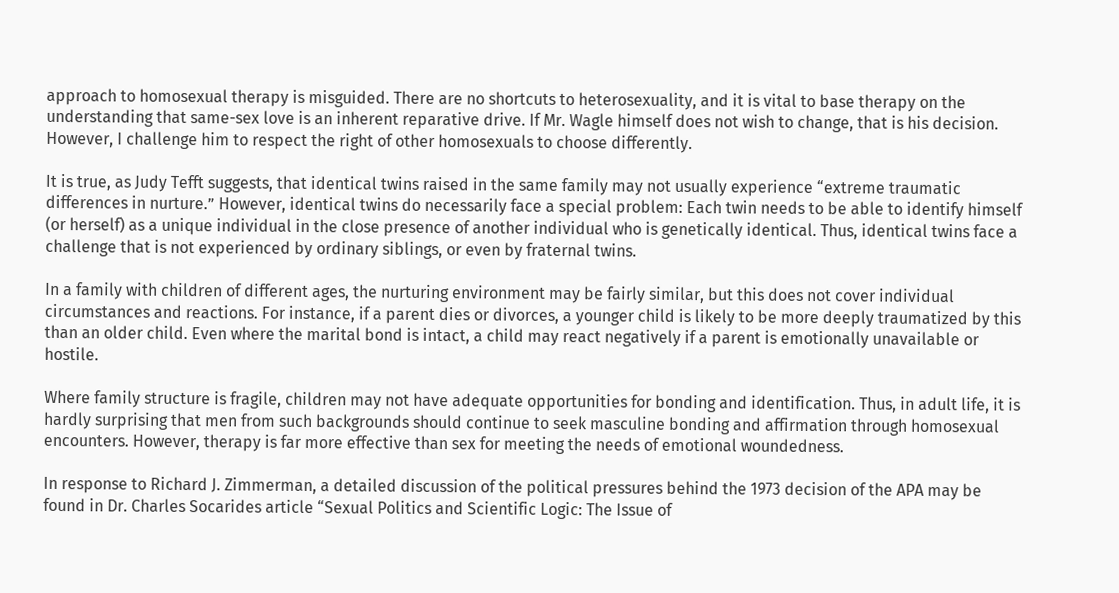approach to homosexual therapy is misguided. There are no shortcuts to heterosexuality, and it is vital to base therapy on the understanding that same-sex love is an inherent reparative drive. If Mr. Wagle himself does not wish to change, that is his decision. However, I challenge him to respect the right of other homosexuals to choose differently.

It is true, as Judy Tefft suggests, that identical twins raised in the same family may not usually experience “extreme traumatic differences in nurture.” However, identical twins do necessarily face a special problem: Each twin needs to be able to identify himself (or herself) as a unique individual in the close presence of another individual who is genetically identical. Thus, identical twins face a challenge that is not experienced by ordinary siblings, or even by fraternal twins.

In a family with children of different ages, the nurturing environment may be fairly similar, but this does not cover individual circumstances and reactions. For instance, if a parent dies or divorces, a younger child is likely to be more deeply traumatized by this than an older child. Even where the marital bond is intact, a child may react negatively if a parent is emotionally unavailable or hostile.

Where family structure is fragile, children may not have adequate opportunities for bonding and identification. Thus, in adult life, it is hardly surprising that men from such backgrounds should continue to seek masculine bonding and affirmation through homosexual encounters. However, therapy is far more effective than sex for meeting the needs of emotional woundedness.

In response to Richard J. Zimmerman, a detailed discussion of the political pressures behind the 1973 decision of the APA may be found in Dr. Charles Socarides article “Sexual Politics and Scientific Logic: The Issue of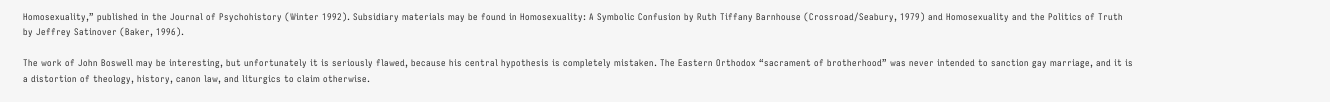Homosexuality,” published in the Journal of Psychohistory (Winter 1992). Subsidiary materials may be found in Homosexuality: A Symbolic Confusion by Ruth Tiffany Barnhouse (Crossroad/Seabury, 1979) and Homosexuality and the Politics of Truth by Jeffrey Satinover (Baker, 1996).

The work of John Boswell may be interesting, but unfortunately it is seriously flawed, because his central hypothesis is completely mistaken. The Eastern Orthodox “sacrament of brotherhood” was never intended to sanction gay marriage, and it is a distortion of theology, history, canon law, and liturgics to claim otherwise.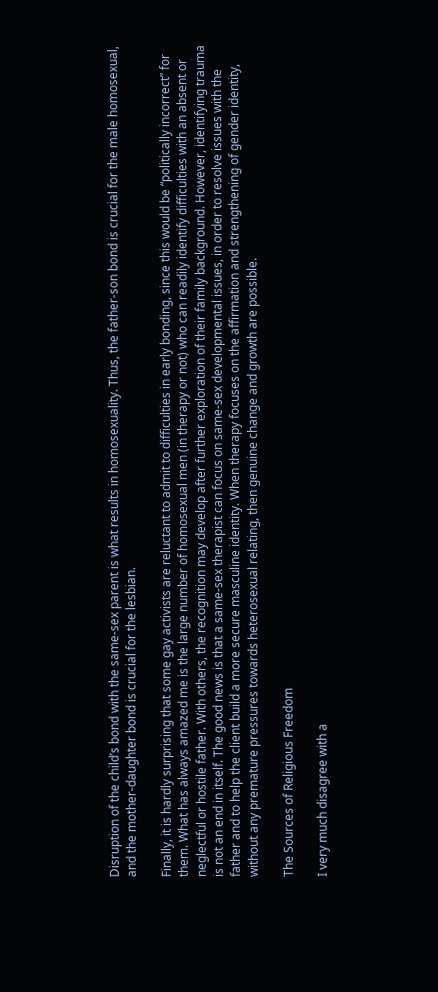Disruption of the child’s bond with the same-sex parent is what results in homosexuality. Thus, the father-son bond is crucial for the male homosexual, and the mother-daughter bond is crucial for the lesbian.

Finally, it is hardly surprising that some gay activists are reluctant to admit to difficulties in early bonding, since this would be “politically incorrect” for them. What has always amazed me is the large number of homosexual men (in therapy or not) who can readily identify difficulties with an absent or neglectful or hostile father. With others, the recognition may develop after further exploration of their family background. However, identifying trauma is not an end in itself. The good news is that a same-sex therapist can focus on same-sex developmental issues, in order to resolve issues with the father and to help the client build a more secure masculine identity. When therapy focuses on the affirmation and strengthening of gender identity, without any premature pressures towards heterosexual relating, then genuine change and growth are possible.

The Sources of Religious Freedom

I very much disagree with a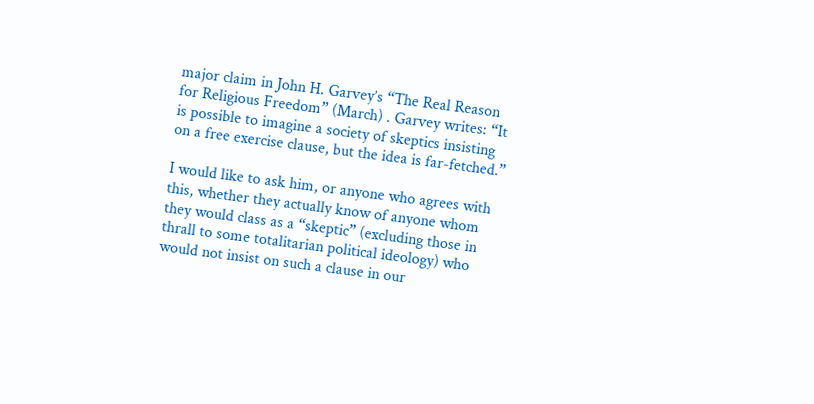major claim in John H. Garvey’s “The Real Reason for Religious Freedom” (March) . Garvey writes: “It is possible to imagine a society of skeptics insisting on a free exercise clause, but the idea is far-fetched.”

I would like to ask him, or anyone who agrees with this, whether they actually know of anyone whom they would class as a “skeptic” (excluding those in thrall to some totalitarian political ideology) who would not insist on such a clause in our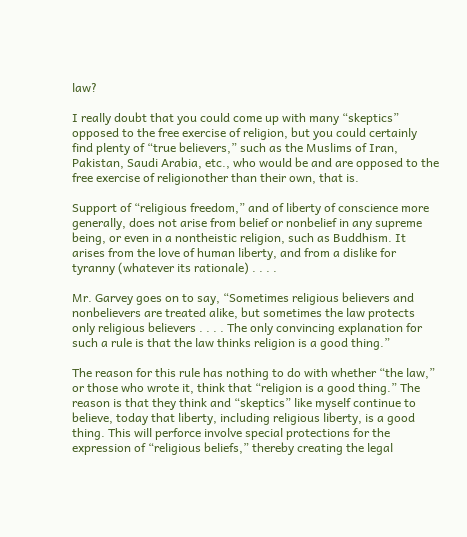law?

I really doubt that you could come up with many “skeptics” opposed to the free exercise of religion, but you could certainly find plenty of “true believers,” such as the Muslims of Iran, Pakistan, Saudi Arabia, etc., who would be and are opposed to the free exercise of religionother than their own, that is.

Support of “religious freedom,” and of liberty of conscience more generally, does not arise from belief or nonbelief in any supreme being, or even in a nontheistic religion, such as Buddhism. It arises from the love of human liberty, and from a dislike for tyranny (whatever its rationale) . . . .

Mr. Garvey goes on to say, “Sometimes religious believers and nonbelievers are treated alike, but sometimes the law protects only religious believers . . . . The only convincing explanation for such a rule is that the law thinks religion is a good thing.”

The reason for this rule has nothing to do with whether “the law,” or those who wrote it, think that “religion is a good thing.” The reason is that they think and “skeptics” like myself continue to believe, today that liberty, including religious liberty, is a good thing. This will perforce involve special protections for the expression of “religious beliefs,” thereby creating the legal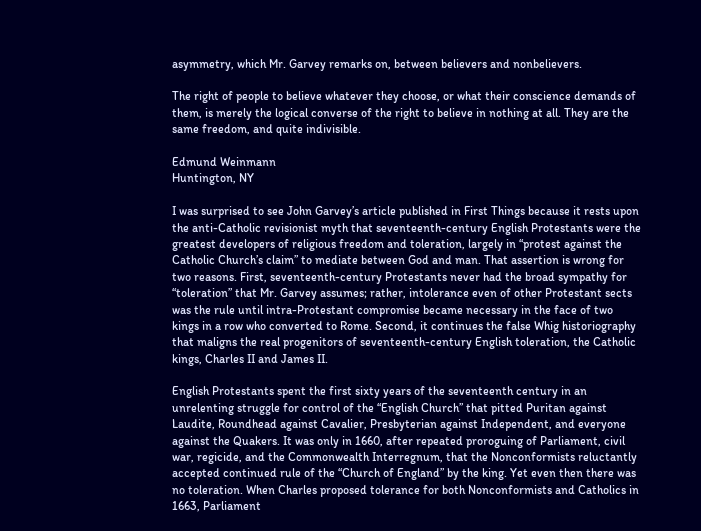asymmetry, which Mr. Garvey remarks on, between believers and nonbelievers.

The right of people to believe whatever they choose, or what their conscience demands of them, is merely the logical converse of the right to believe in nothing at all. They are the same freedom, and quite indivisible.

Edmund Weinmann
Huntington, NY

I was surprised to see John Garvey’s article published in First Things because it rests upon the anti-Catholic revisionist myth that seventeenth-century English Protestants were the greatest developers of religious freedom and toleration, largely in “protest against the Catholic Church’s claim” to mediate between God and man. That assertion is wrong for two reasons. First, seventeenth-century Protestants never had the broad sympathy for “toleration” that Mr. Garvey assumes; rather, intolerance even of other Protestant sects was the rule until intra-Protestant compromise became necessary in the face of two kings in a row who converted to Rome. Second, it continues the false Whig historiography that maligns the real progenitors of seventeenth-century English toleration, the Catholic kings, Charles II and James II.

English Protestants spent the first sixty years of the seventeenth century in an unrelenting struggle for control of the “English Church” that pitted Puritan against Laudite, Roundhead against Cavalier, Presbyterian against Independent, and everyone against the Quakers. It was only in 1660, after repeated proroguing of Parliament, civil war, regicide, and the Commonwealth Interregnum, that the Nonconformists reluctantly accepted continued rule of the “Church of England” by the king. Yet even then there was no toleration. When Charles proposed tolerance for both Nonconformists and Catholics in 1663, Parliament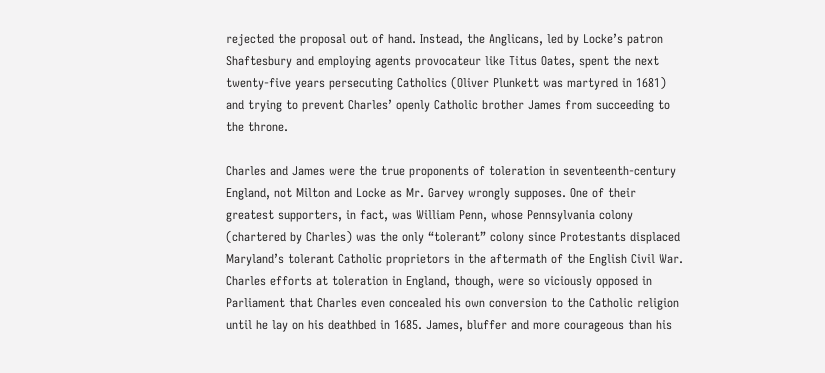rejected the proposal out of hand. Instead, the Anglicans, led by Locke’s patron Shaftesbury and employing agents provocateur like Titus Oates, spent the next twenty-five years persecuting Catholics (Oliver Plunkett was martyred in 1681) and trying to prevent Charles’ openly Catholic brother James from succeeding to the throne.

Charles and James were the true proponents of toleration in seventeenth-century England, not Milton and Locke as Mr. Garvey wrongly supposes. One of their greatest supporters, in fact, was William Penn, whose Pennsylvania colony (chartered by Charles) was the only “tolerant” colony since Protestants displaced Maryland’s tolerant Catholic proprietors in the aftermath of the English Civil War. Charles efforts at toleration in England, though, were so viciously opposed in Parliament that Charles even concealed his own conversion to the Catholic religion until he lay on his deathbed in 1685. James, bluffer and more courageous than his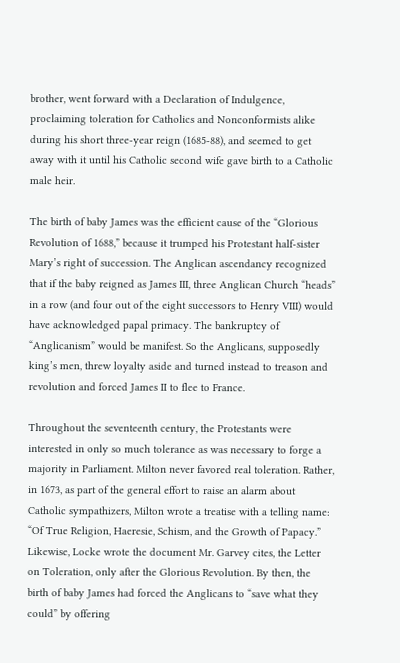brother, went forward with a Declaration of Indulgence, proclaiming toleration for Catholics and Nonconformists alike during his short three-year reign (1685-88), and seemed to get away with it until his Catholic second wife gave birth to a Catholic male heir.

The birth of baby James was the efficient cause of the “Glorious Revolution of 1688,” because it trumped his Protestant half-sister Mary’s right of succession. The Anglican ascendancy recognized that if the baby reigned as James III, three Anglican Church “heads” in a row (and four out of the eight successors to Henry VIII) would have acknowledged papal primacy. The bankruptcy of “Anglicanism” would be manifest. So the Anglicans, supposedly king’s men, threw loyalty aside and turned instead to treason and revolution and forced James II to flee to France.

Throughout the seventeenth century, the Protestants were interested in only so much tolerance as was necessary to forge a majority in Parliament. Milton never favored real toleration. Rather, in 1673, as part of the general effort to raise an alarm about Catholic sympathizers, Milton wrote a treatise with a telling name: “Of True Religion, Haeresie, Schism, and the Growth of Papacy.” Likewise, Locke wrote the document Mr. Garvey cites, the Letter on Toleration, only after the Glorious Revolution. By then, the birth of baby James had forced the Anglicans to “save what they could” by offering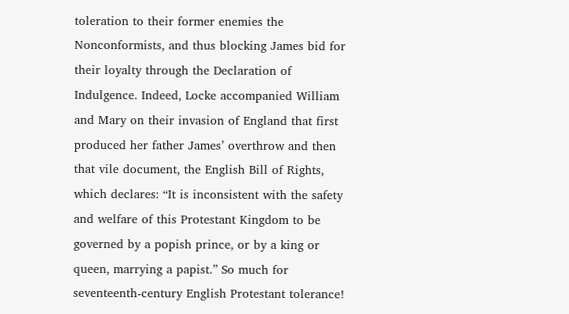toleration to their former enemies the Nonconformists, and thus blocking James bid for their loyalty through the Declaration of Indulgence. Indeed, Locke accompanied William and Mary on their invasion of England that first produced her father James’ overthrow and then that vile document, the English Bill of Rights, which declares: “It is inconsistent with the safety and welfare of this Protestant Kingdom to be governed by a popish prince, or by a king or queen, marrying a papist.” So much for seventeenth-century English Protestant tolerance!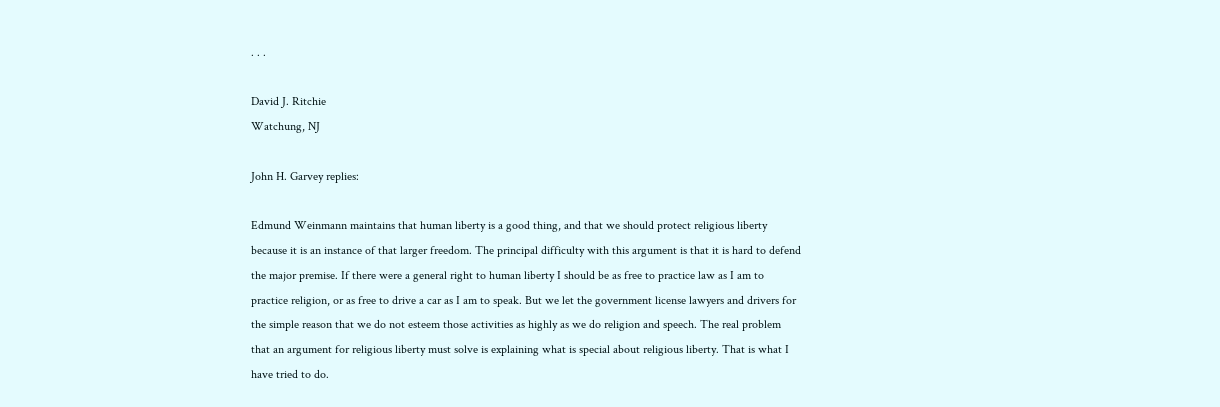. . .

David J. Ritchie
Watchung, NJ

John H. Garvey replies:

Edmund Weinmann maintains that human liberty is a good thing, and that we should protect religious liberty because it is an instance of that larger freedom. The principal difficulty with this argument is that it is hard to defend the major premise. If there were a general right to human liberty I should be as free to practice law as I am to practice religion, or as free to drive a car as I am to speak. But we let the government license lawyers and drivers for the simple reason that we do not esteem those activities as highly as we do religion and speech. The real problem that an argument for religious liberty must solve is explaining what is special about religious liberty. That is what I have tried to do.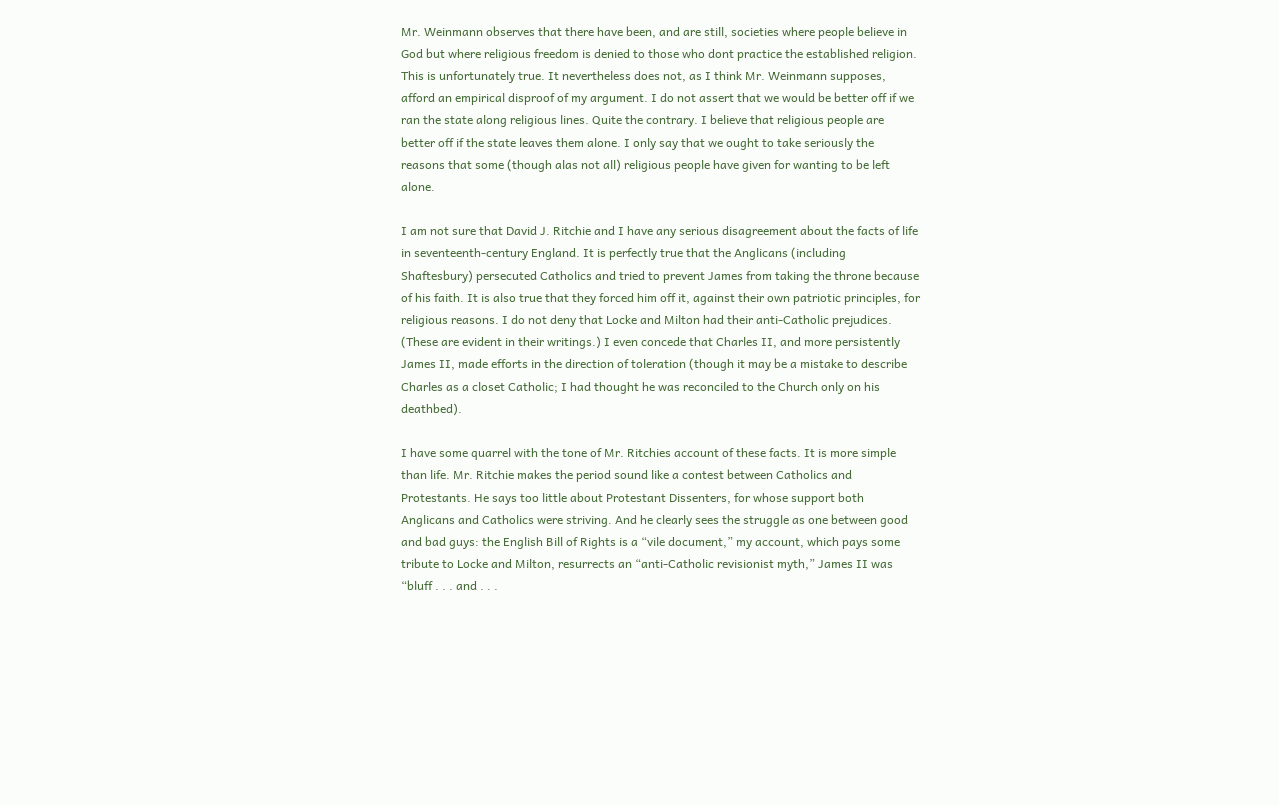Mr. Weinmann observes that there have been, and are still, societies where people believe in God but where religious freedom is denied to those who dont practice the established religion. This is unfortunately true. It nevertheless does not, as I think Mr. Weinmann supposes, afford an empirical disproof of my argument. I do not assert that we would be better off if we ran the state along religious lines. Quite the contrary. I believe that religious people are better off if the state leaves them alone. I only say that we ought to take seriously the reasons that some (though alas not all) religious people have given for wanting to be left alone.

I am not sure that David J. Ritchie and I have any serious disagreement about the facts of life in seventeenth-century England. It is perfectly true that the Anglicans (including Shaftesbury) persecuted Catholics and tried to prevent James from taking the throne because of his faith. It is also true that they forced him off it, against their own patriotic principles, for religious reasons. I do not deny that Locke and Milton had their anti-Catholic prejudices. (These are evident in their writings.) I even concede that Charles II, and more persistently James II, made efforts in the direction of toleration (though it may be a mistake to describe Charles as a closet Catholic; I had thought he was reconciled to the Church only on his deathbed).

I have some quarrel with the tone of Mr. Ritchies account of these facts. It is more simple than life. Mr. Ritchie makes the period sound like a contest between Catholics and Protestants. He says too little about Protestant Dissenters, for whose support both Anglicans and Catholics were striving. And he clearly sees the struggle as one between good and bad guys: the English Bill of Rights is a “vile document,” my account, which pays some tribute to Locke and Milton, resurrects an “anti-Catholic revisionist myth,” James II was “bluff . . . and . . .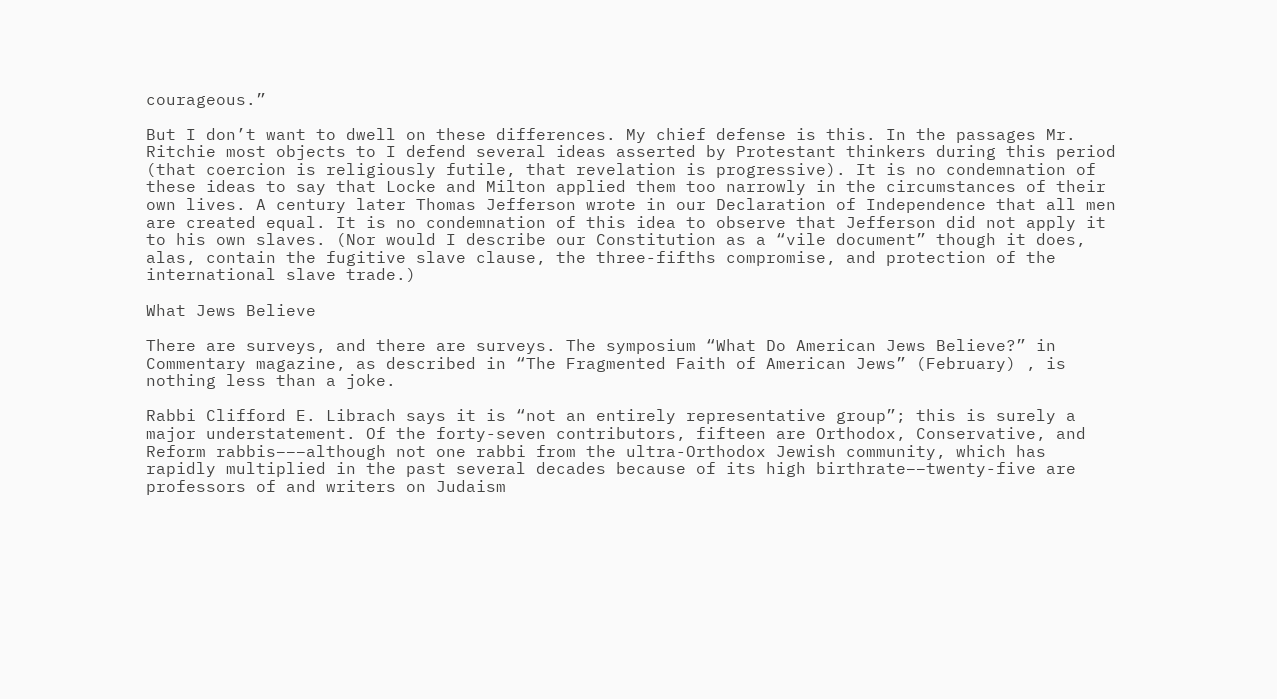courageous.”

But I don’t want to dwell on these differences. My chief defense is this. In the passages Mr. Ritchie most objects to I defend several ideas asserted by Protestant thinkers during this period (that coercion is religiously futile, that revelation is progressive). It is no condemnation of these ideas to say that Locke and Milton applied them too narrowly in the circumstances of their own lives. A century later Thomas Jefferson wrote in our Declaration of Independence that all men are created equal. It is no condemnation of this idea to observe that Jefferson did not apply it to his own slaves. (Nor would I describe our Constitution as a “vile document” though it does, alas, contain the fugitive slave clause, the three-fifths compromise, and protection of the international slave trade.)

What Jews Believe

There are surveys, and there are surveys. The symposium “What Do American Jews Believe?” in Commentary magazine, as described in “The Fragmented Faith of American Jews” (February) , is nothing less than a joke.

Rabbi Clifford E. Librach says it is “not an entirely representative group”; this is surely a major understatement. Of the forty-seven contributors, fifteen are Orthodox, Conservative, and Reform rabbis–––although not one rabbi from the ultra-Orthodox Jewish community, which has rapidly multiplied in the past several decades because of its high birthrate––twenty-five are professors of and writers on Judaism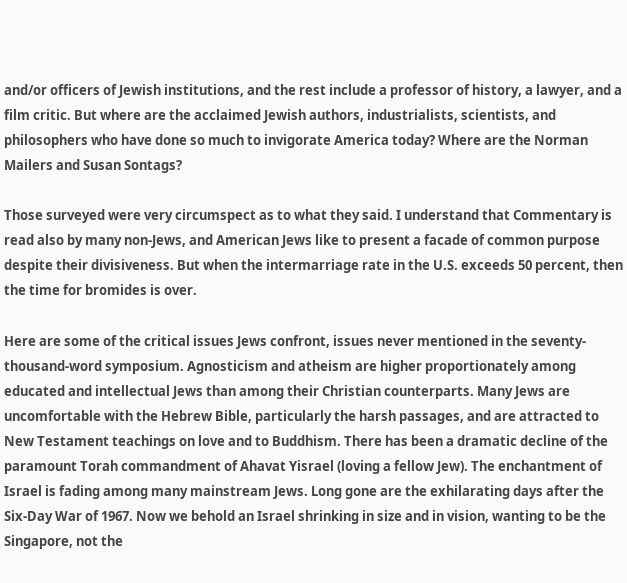and/or officers of Jewish institutions, and the rest include a professor of history, a lawyer, and a film critic. But where are the acclaimed Jewish authors, industrialists, scientists, and philosophers who have done so much to invigorate America today? Where are the Norman Mailers and Susan Sontags?

Those surveyed were very circumspect as to what they said. I understand that Commentary is read also by many non-Jews, and American Jews like to present a facade of common purpose despite their divisiveness. But when the intermarriage rate in the U.S. exceeds 50 percent, then the time for bromides is over.

Here are some of the critical issues Jews confront, issues never mentioned in the seventy-thousand-word symposium. Agnosticism and atheism are higher proportionately among educated and intellectual Jews than among their Christian counterparts. Many Jews are uncomfortable with the Hebrew Bible, particularly the harsh passages, and are attracted to New Testament teachings on love and to Buddhism. There has been a dramatic decline of the paramount Torah commandment of Ahavat Yisrael (loving a fellow Jew). The enchantment of Israel is fading among many mainstream Jews. Long gone are the exhilarating days after the Six-Day War of 1967. Now we behold an Israel shrinking in size and in vision, wanting to be the Singapore, not the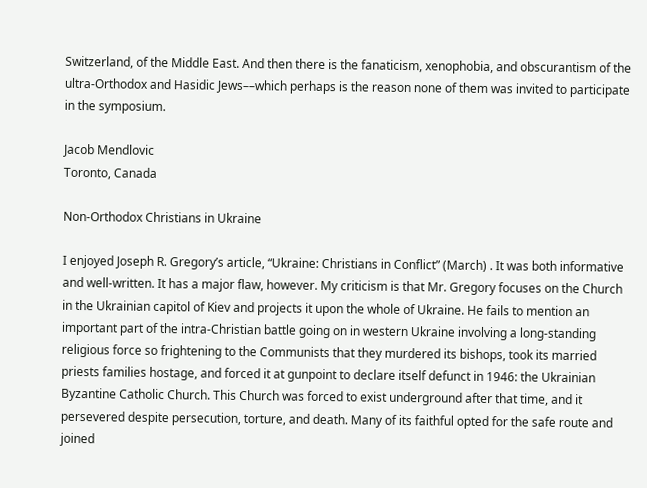Switzerland, of the Middle East. And then there is the fanaticism, xenophobia, and obscurantism of the ultra-Orthodox and Hasidic Jews––which perhaps is the reason none of them was invited to participate in the symposium.

Jacob Mendlovic
Toronto, Canada

Non-Orthodox Christians in Ukraine

I enjoyed Joseph R. Gregory’s article, “Ukraine: Christians in Conflict” (March) . It was both informative and well-written. It has a major flaw, however. My criticism is that Mr. Gregory focuses on the Church in the Ukrainian capitol of Kiev and projects it upon the whole of Ukraine. He fails to mention an important part of the intra-Christian battle going on in western Ukraine involving a long-standing religious force so frightening to the Communists that they murdered its bishops, took its married priests families hostage, and forced it at gunpoint to declare itself defunct in 1946: the Ukrainian Byzantine Catholic Church. This Church was forced to exist underground after that time, and it persevered despite persecution, torture, and death. Many of its faithful opted for the safe route and joined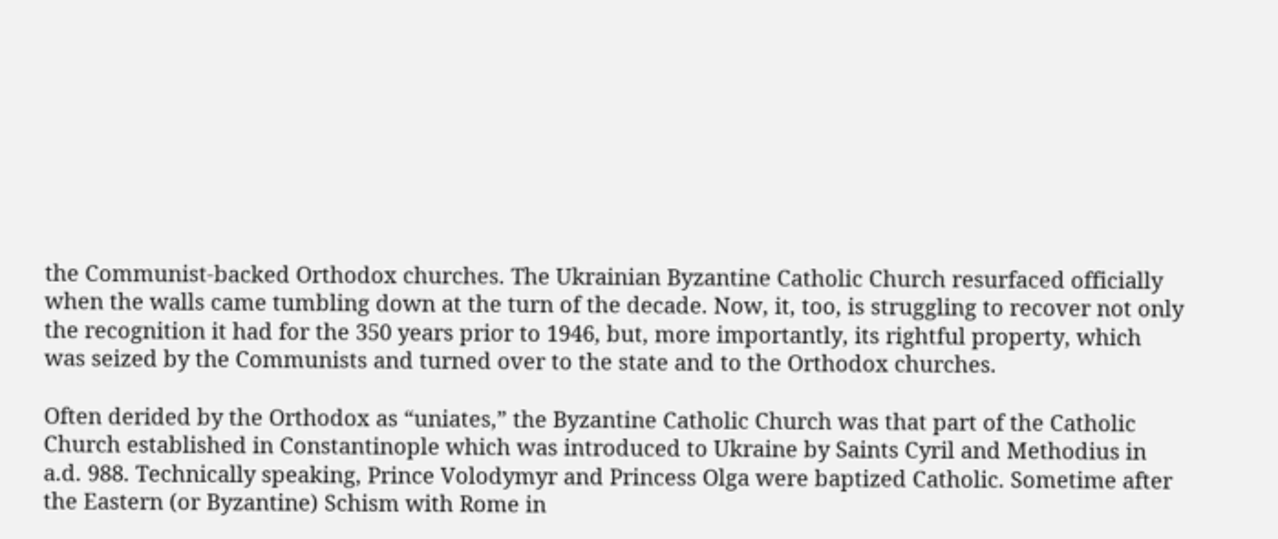the Communist-backed Orthodox churches. The Ukrainian Byzantine Catholic Church resurfaced officially when the walls came tumbling down at the turn of the decade. Now, it, too, is struggling to recover not only the recognition it had for the 350 years prior to 1946, but, more importantly, its rightful property, which was seized by the Communists and turned over to the state and to the Orthodox churches.

Often derided by the Orthodox as “uniates,” the Byzantine Catholic Church was that part of the Catholic Church established in Constantinople which was introduced to Ukraine by Saints Cyril and Methodius in a.d. 988. Technically speaking, Prince Volodymyr and Princess Olga were baptized Catholic. Sometime after the Eastern (or Byzantine) Schism with Rome in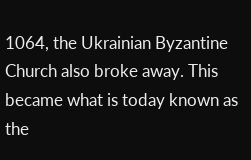1064, the Ukrainian Byzantine Church also broke away. This became what is today known as the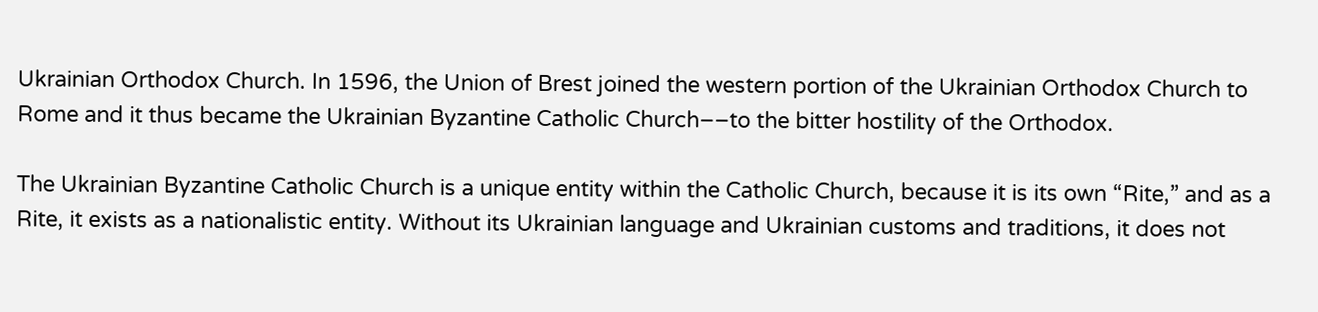Ukrainian Orthodox Church. In 1596, the Union of Brest joined the western portion of the Ukrainian Orthodox Church to Rome and it thus became the Ukrainian Byzantine Catholic Church––to the bitter hostility of the Orthodox.

The Ukrainian Byzantine Catholic Church is a unique entity within the Catholic Church, because it is its own “Rite,” and as a Rite, it exists as a nationalistic entity. Without its Ukrainian language and Ukrainian customs and traditions, it does not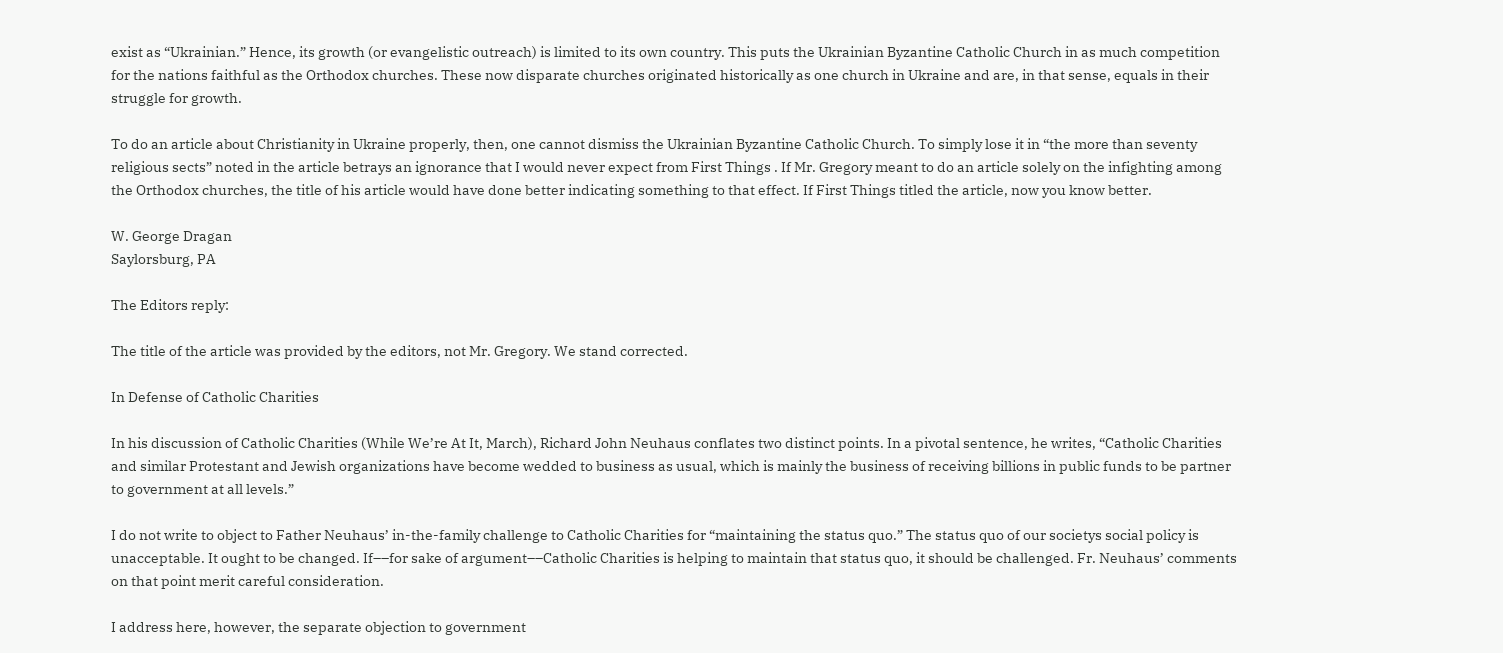exist as “Ukrainian.” Hence, its growth (or evangelistic outreach) is limited to its own country. This puts the Ukrainian Byzantine Catholic Church in as much competition for the nations faithful as the Orthodox churches. These now disparate churches originated historically as one church in Ukraine and are, in that sense, equals in their struggle for growth.

To do an article about Christianity in Ukraine properly, then, one cannot dismiss the Ukrainian Byzantine Catholic Church. To simply lose it in “the more than seventy religious sects” noted in the article betrays an ignorance that I would never expect from First Things . If Mr. Gregory meant to do an article solely on the infighting among the Orthodox churches, the title of his article would have done better indicating something to that effect. If First Things titled the article, now you know better.

W. George Dragan
Saylorsburg, PA

The Editors reply:

The title of the article was provided by the editors, not Mr. Gregory. We stand corrected.

In Defense of Catholic Charities

In his discussion of Catholic Charities (While We’re At It, March), Richard John Neuhaus conflates two distinct points. In a pivotal sentence, he writes, “Catholic Charities and similar Protestant and Jewish organizations have become wedded to business as usual, which is mainly the business of receiving billions in public funds to be partner to government at all levels.”

I do not write to object to Father Neuhaus’ in-the-family challenge to Catholic Charities for “maintaining the status quo.” The status quo of our societys social policy is unacceptable. It ought to be changed. If––for sake of argument––Catholic Charities is helping to maintain that status quo, it should be challenged. Fr. Neuhaus’ comments on that point merit careful consideration.

I address here, however, the separate objection to government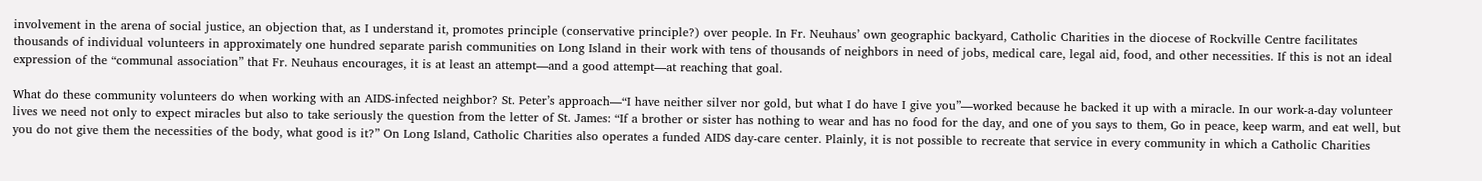involvement in the arena of social justice, an objection that, as I understand it, promotes principle (conservative principle?) over people. In Fr. Neuhaus’ own geographic backyard, Catholic Charities in the diocese of Rockville Centre facilitates thousands of individual volunteers in approximately one hundred separate parish communities on Long Island in their work with tens of thousands of neighbors in need of jobs, medical care, legal aid, food, and other necessities. If this is not an ideal expression of the “communal association” that Fr. Neuhaus encourages, it is at least an attempt––and a good attempt––at reaching that goal.

What do these community volunteers do when working with an AIDS-infected neighbor? St. Peter’s approach––“I have neither silver nor gold, but what I do have I give you”––worked because he backed it up with a miracle. In our work-a-day volunteer lives we need not only to expect miracles but also to take seriously the question from the letter of St. James: “If a brother or sister has nothing to wear and has no food for the day, and one of you says to them, Go in peace, keep warm, and eat well, but you do not give them the necessities of the body, what good is it?” On Long Island, Catholic Charities also operates a funded AIDS day-care center. Plainly, it is not possible to recreate that service in every community in which a Catholic Charities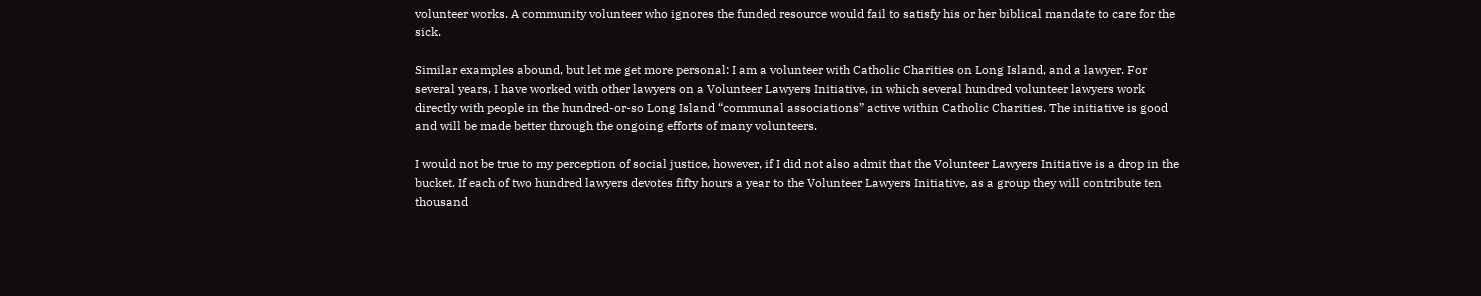volunteer works. A community volunteer who ignores the funded resource would fail to satisfy his or her biblical mandate to care for the sick.

Similar examples abound, but let me get more personal: I am a volunteer with Catholic Charities on Long Island, and a lawyer. For several years, I have worked with other lawyers on a Volunteer Lawyers Initiative, in which several hundred volunteer lawyers work directly with people in the hundred-or-so Long Island “communal associations” active within Catholic Charities. The initiative is good and will be made better through the ongoing efforts of many volunteers.

I would not be true to my perception of social justice, however, if I did not also admit that the Volunteer Lawyers Initiative is a drop in the bucket. If each of two hundred lawyers devotes fifty hours a year to the Volunteer Lawyers Initiative, as a group they will contribute ten thousand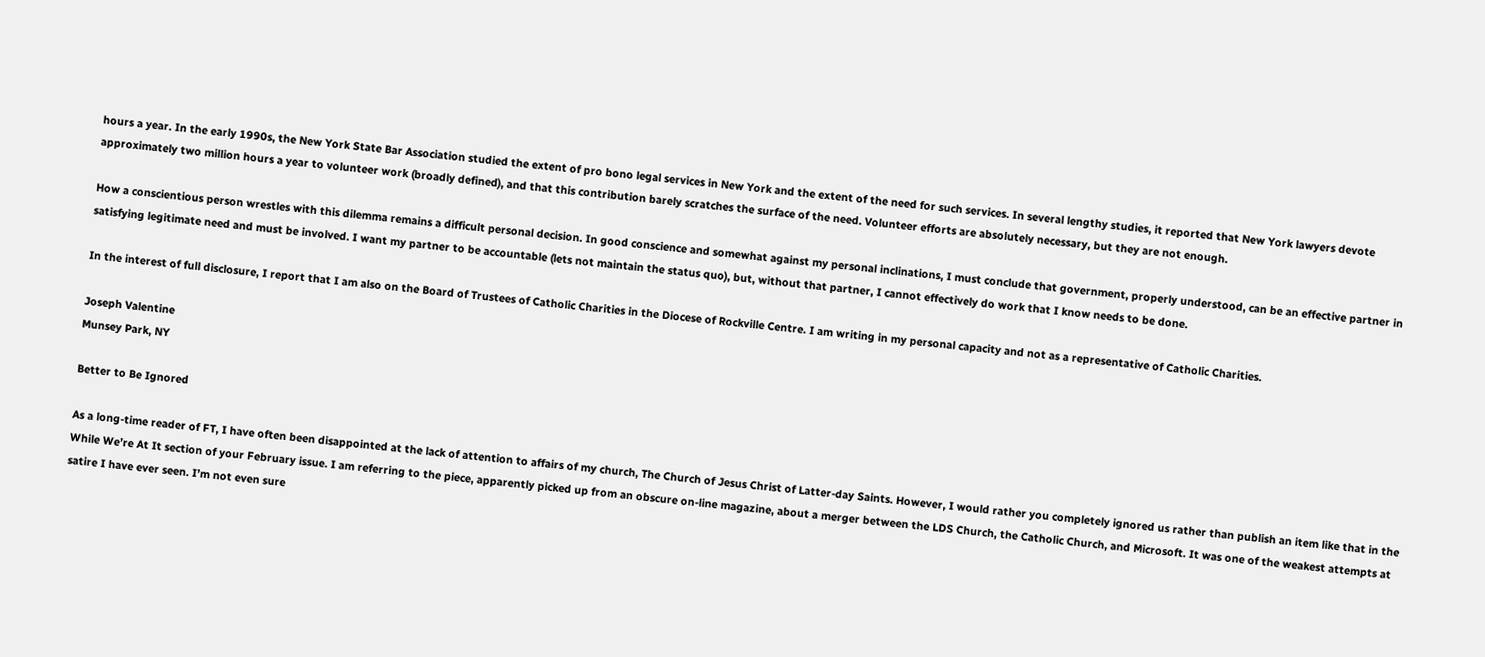hours a year. In the early 1990s, the New York State Bar Association studied the extent of pro bono legal services in New York and the extent of the need for such services. In several lengthy studies, it reported that New York lawyers devote approximately two million hours a year to volunteer work (broadly defined), and that this contribution barely scratches the surface of the need. Volunteer efforts are absolutely necessary, but they are not enough.

How a conscientious person wrestles with this dilemma remains a difficult personal decision. In good conscience and somewhat against my personal inclinations, I must conclude that government, properly understood, can be an effective partner in satisfying legitimate need and must be involved. I want my partner to be accountable (lets not maintain the status quo), but, without that partner, I cannot effectively do work that I know needs to be done.

In the interest of full disclosure, I report that I am also on the Board of Trustees of Catholic Charities in the Diocese of Rockville Centre. I am writing in my personal capacity and not as a representative of Catholic Charities.

Joseph Valentine
Munsey Park, NY

Better to Be Ignored

As a long-time reader of FT, I have often been disappointed at the lack of attention to affairs of my church, The Church of Jesus Christ of Latter-day Saints. However, I would rather you completely ignored us rather than publish an item like that in the While We’re At It section of your February issue. I am referring to the piece, apparently picked up from an obscure on-line magazine, about a merger between the LDS Church, the Catholic Church, and Microsoft. It was one of the weakest attempts at satire I have ever seen. I’m not even sure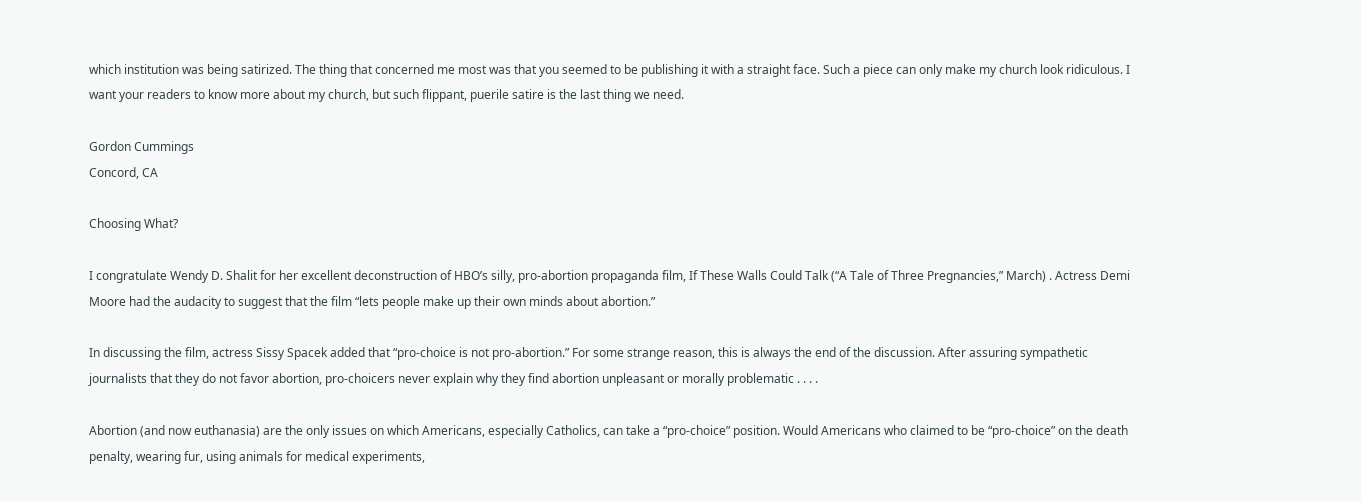which institution was being satirized. The thing that concerned me most was that you seemed to be publishing it with a straight face. Such a piece can only make my church look ridiculous. I want your readers to know more about my church, but such flippant, puerile satire is the last thing we need.

Gordon Cummings
Concord, CA

Choosing What?

I congratulate Wendy D. Shalit for her excellent deconstruction of HBO’s silly, pro-abortion propaganda film, If These Walls Could Talk (“A Tale of Three Pregnancies,” March) . Actress Demi Moore had the audacity to suggest that the film “lets people make up their own minds about abortion.”

In discussing the film, actress Sissy Spacek added that “pro-choice is not pro-abortion.” For some strange reason, this is always the end of the discussion. After assuring sympathetic journalists that they do not favor abortion, pro-choicers never explain why they find abortion unpleasant or morally problematic . . . .

Abortion (and now euthanasia) are the only issues on which Americans, especially Catholics, can take a “pro-choice” position. Would Americans who claimed to be “pro-choice” on the death penalty, wearing fur, using animals for medical experiments,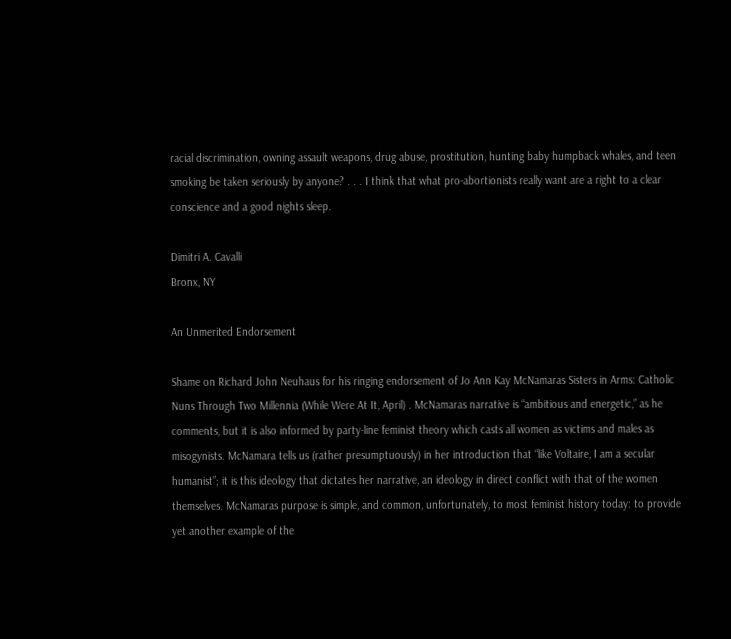racial discrimination, owning assault weapons, drug abuse, prostitution, hunting baby humpback whales, and teen smoking be taken seriously by anyone? . . . I think that what pro-abortionists really want are a right to a clear conscience and a good nights sleep.

Dimitri A. Cavalli
Bronx, NY

An Unmerited Endorsement

Shame on Richard John Neuhaus for his ringing endorsement of Jo Ann Kay McNamaras Sisters in Arms: Catholic Nuns Through Two Millennia (While Were At It, April) . McNamaras narrative is “ambitious and energetic,” as he comments, but it is also informed by party-line feminist theory which casts all women as victims and males as misogynists. McNamara tells us (rather presumptuously) in her introduction that “like Voltaire, I am a secular humanist”; it is this ideology that dictates her narrative, an ideology in direct conflict with that of the women themselves. McNamaras purpose is simple, and common, unfortunately, to most feminist history today: to provide yet another example of the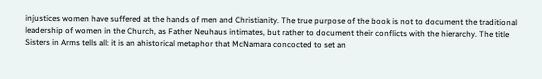injustices women have suffered at the hands of men and Christianity. The true purpose of the book is not to document the traditional leadership of women in the Church, as Father Neuhaus intimates, but rather to document their conflicts with the hierarchy. The title Sisters in Arms tells all: it is an ahistorical metaphor that McNamara concocted to set an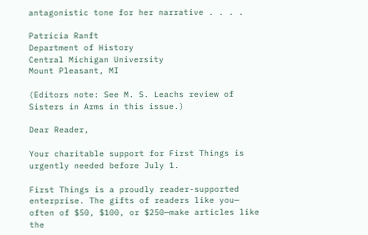antagonistic tone for her narrative . . . .

Patricia Ranft
Department of History
Central Michigan University
Mount Pleasant, MI

(Editors note: See M. S. Leachs review of Sisters in Arms in this issue.)

Dear Reader,

Your charitable support for First Things is urgently needed before July 1.

First Things is a proudly reader-supported enterprise. The gifts of readers like you— often of $50, $100, or $250—make articles like the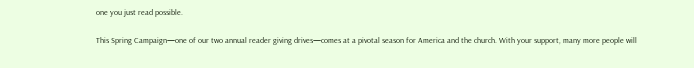one you just read possible.

This Spring Campaign—one of our two annual reader giving drives—comes at a pivotal season for America and the church. With your support, many more people will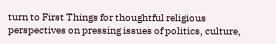turn to First Things for thoughtful religious perspectives on pressing issues of politics, culture,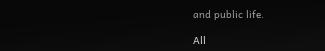and public life.

All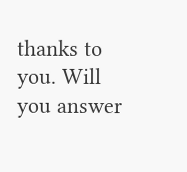thanks to you. Will you answer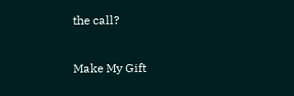the call?

Make My Gift